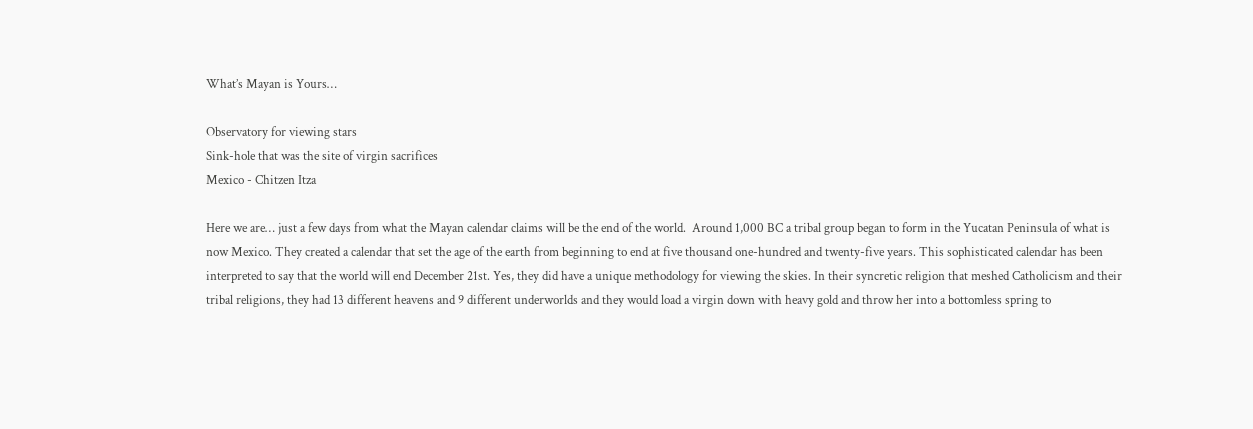What’s Mayan is Yours…

Observatory for viewing stars
Sink-hole that was the site of virgin sacrifices
Mexico - Chitzen Itza

Here we are… just a few days from what the Mayan calendar claims will be the end of the world.  Around 1,000 BC a tribal group began to form in the Yucatan Peninsula of what is now Mexico. They created a calendar that set the age of the earth from beginning to end at five thousand one-hundred and twenty-five years. This sophisticated calendar has been interpreted to say that the world will end December 21st. Yes, they did have a unique methodology for viewing the skies. In their syncretic religion that meshed Catholicism and their tribal religions, they had 13 different heavens and 9 different underworlds and they would load a virgin down with heavy gold and throw her into a bottomless spring to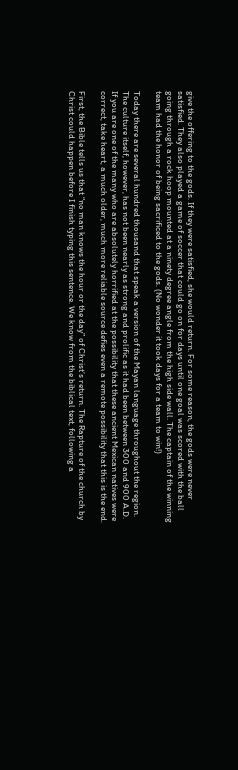give the offering to the gods. If they were satisfied, she would return. For some reason, the gods were never satisfied. They also played a game of soccer that could go on for days until one goal was scored with the ball going through a rock hoop mounted at a ninety degree angle from the high side wall. The captain of the winning team had the honor of being sacrificed to the gods. (No wonder it took days for a team to win!)

Today there are several hundred thousand that speak a version of the Mayan language throughout the region. The culture itself, however, has not been nearly as strong and prolific as it had been between 300 and 900 A.D. If you are one of the many who are absolutely horrified at the possibility that these ancient Mexican natives were correct, take heart, a much older, much more reliable source defies even a remote possibility that this is the end.

First, the Bible tells us that “no man knows the hour or the day” of Christ’s return. The Rapture of the church by Christ could happen before I finish typing this sentence. We know from the biblical text, following a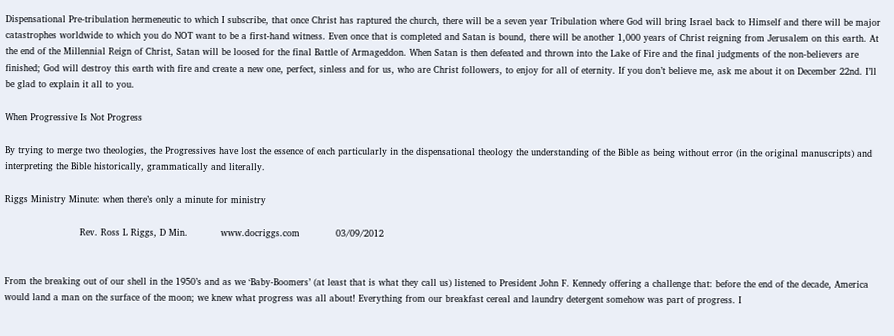Dispensational Pre-tribulation hermeneutic to which I subscribe, that once Christ has raptured the church, there will be a seven year Tribulation where God will bring Israel back to Himself and there will be major catastrophes worldwide to which you do NOT want to be a first-hand witness. Even once that is completed and Satan is bound, there will be another 1,000 years of Christ reigning from Jerusalem on this earth. At the end of the Millennial Reign of Christ, Satan will be loosed for the final Battle of Armageddon. When Satan is then defeated and thrown into the Lake of Fire and the final judgments of the non-believers are finished; God will destroy this earth with fire and create a new one, perfect, sinless and for us, who are Christ followers, to enjoy for all of eternity. If you don’t believe me, ask me about it on December 22nd. I’ll be glad to explain it all to you.

When Progressive Is Not Progress

By trying to merge two theologies, the Progressives have lost the essence of each particularly in the dispensational theology the understanding of the Bible as being without error (in the original manuscripts) and interpreting the Bible historically, grammatically and literally.

Riggs Ministry Minute: when there’s only a minute for ministry

                         Rev. Ross L Riggs, D Min.           www.docriggs.com            03/09/2012


From the breaking out of our shell in the 1950’s and as we ‘Baby-Boomers’ (at least that is what they call us) listened to President John F. Kennedy offering a challenge that: before the end of the decade, America would land a man on the surface of the moon; we knew what progress was all about! Everything from our breakfast cereal and laundry detergent somehow was part of progress. I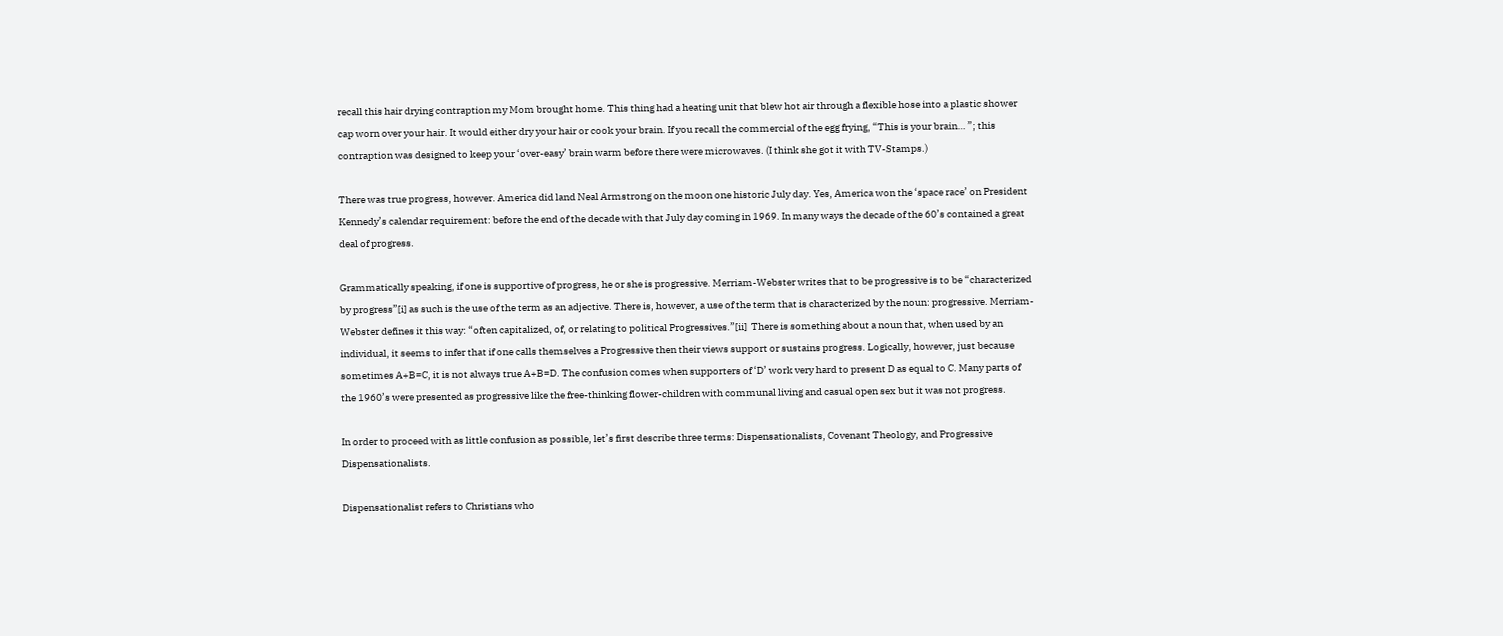recall this hair drying contraption my Mom brought home. This thing had a heating unit that blew hot air through a flexible hose into a plastic shower cap worn over your hair. It would either dry your hair or cook your brain. If you recall the commercial of the egg frying, “This is your brain… ”; this contraption was designed to keep your ‘over-easy’ brain warm before there were microwaves. (I think she got it with TV-Stamps.)

There was true progress, however. America did land Neal Armstrong on the moon one historic July day. Yes, America won the ‘space race’ on President Kennedy’s calendar requirement: before the end of the decade with that July day coming in 1969. In many ways the decade of the 60’s contained a great deal of progress.

Grammatically speaking, if one is supportive of progress, he or she is progressive. Merriam-Webster writes that to be progressive is to be “characterized by progress”[i] as such is the use of the term as an adjective. There is, however, a use of the term that is characterized by the noun: progressive. Merriam-Webster defines it this way: “often capitalized, of, or relating to political Progressives.”[ii]  There is something about a noun that, when used by an individual, it seems to infer that if one calls themselves a Progressive then their views support or sustains progress. Logically, however, just because sometimes A+B=C, it is not always true A+B=D. The confusion comes when supporters of ‘D’ work very hard to present D as equal to C. Many parts of the 1960’s were presented as progressive like the free-thinking flower-children with communal living and casual open sex but it was not progress.

In order to proceed with as little confusion as possible, let’s first describe three terms: Dispensationalists, Covenant Theology, and Progressive Dispensationalists.

Dispensationalist refers to Christians who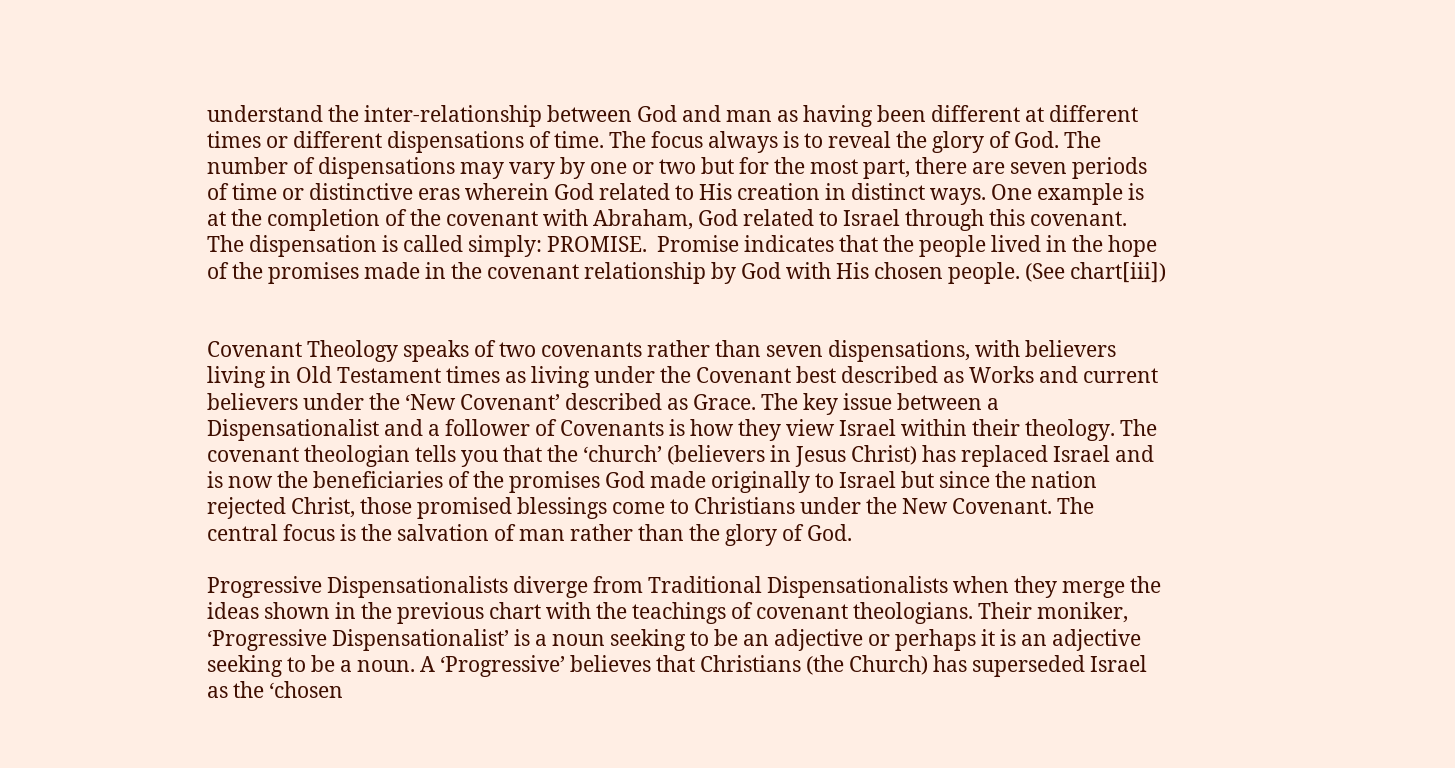understand the inter-relationship between God and man as having been different at different times or different dispensations of time. The focus always is to reveal the glory of God. The number of dispensations may vary by one or two but for the most part, there are seven periods of time or distinctive eras wherein God related to His creation in distinct ways. One example is at the completion of the covenant with Abraham, God related to Israel through this covenant. The dispensation is called simply: PROMISE.  Promise indicates that the people lived in the hope of the promises made in the covenant relationship by God with His chosen people. (See chart[iii])


Covenant Theology speaks of two covenants rather than seven dispensations, with believers living in Old Testament times as living under the Covenant best described as Works and current believers under the ‘New Covenant’ described as Grace. The key issue between a Dispensationalist and a follower of Covenants is how they view Israel within their theology. The covenant theologian tells you that the ‘church’ (believers in Jesus Christ) has replaced Israel and is now the beneficiaries of the promises God made originally to Israel but since the nation rejected Christ, those promised blessings come to Christians under the New Covenant. The central focus is the salvation of man rather than the glory of God.

Progressive Dispensationalists diverge from Traditional Dispensationalists when they merge the ideas shown in the previous chart with the teachings of covenant theologians. Their moniker, ‘Progressive Dispensationalist’ is a noun seeking to be an adjective or perhaps it is an adjective seeking to be a noun. A ‘Progressive’ believes that Christians (the Church) has superseded Israel as the ‘chosen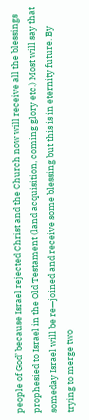people of God’ because Israel rejected Christ and the Church now will receive all the blessings prophesied to Israel in the Old Testament (land acquisition, coming glory etc.) Most will say that someday Israel will be re—joined and receive some blessing but this is in eternity future. By trying to merge two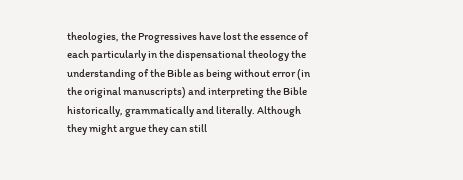theologies, the Progressives have lost the essence of each particularly in the dispensational theology the understanding of the Bible as being without error (in the original manuscripts) and interpreting the Bible historically, grammatically and literally. Although they might argue they can still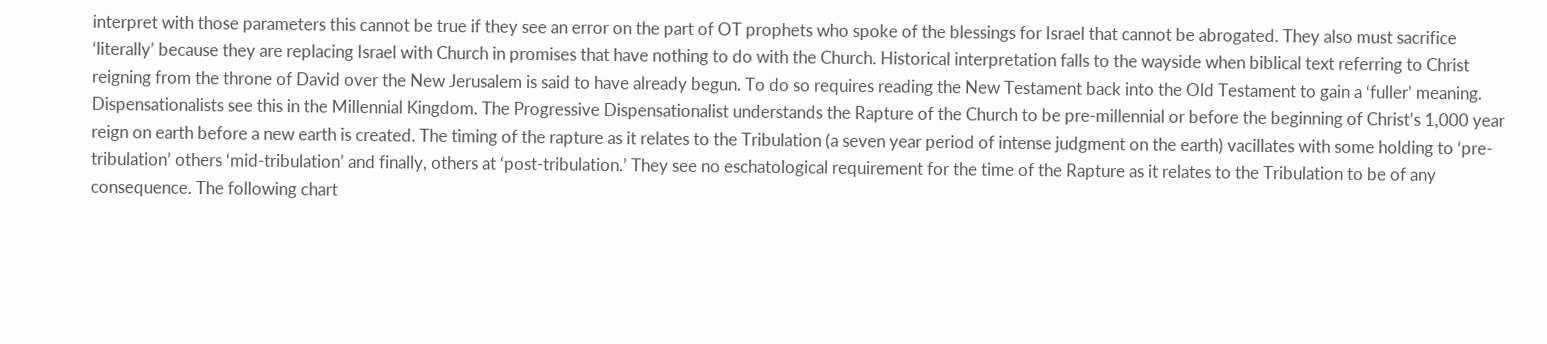interpret with those parameters this cannot be true if they see an error on the part of OT prophets who spoke of the blessings for Israel that cannot be abrogated. They also must sacrifice ‘literally’ because they are replacing Israel with Church in promises that have nothing to do with the Church. Historical interpretation falls to the wayside when biblical text referring to Christ reigning from the throne of David over the New Jerusalem is said to have already begun. To do so requires reading the New Testament back into the Old Testament to gain a ‘fuller’ meaning. Dispensationalists see this in the Millennial Kingdom. The Progressive Dispensationalist understands the Rapture of the Church to be pre-millennial or before the beginning of Christ’s 1,000 year reign on earth before a new earth is created. The timing of the rapture as it relates to the Tribulation (a seven year period of intense judgment on the earth) vacillates with some holding to ‘pre-tribulation’ others ‘mid-tribulation’ and finally, others at ‘post-tribulation.’ They see no eschatological requirement for the time of the Rapture as it relates to the Tribulation to be of any consequence. The following chart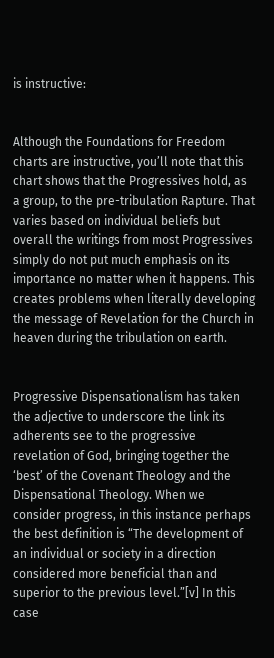is instructive:


Although the Foundations for Freedom charts are instructive, you’ll note that this chart shows that the Progressives hold, as a group, to the pre-tribulation Rapture. That varies based on individual beliefs but overall the writings from most Progressives simply do not put much emphasis on its importance no matter when it happens. This creates problems when literally developing the message of Revelation for the Church in heaven during the tribulation on earth.


Progressive Dispensationalism has taken the adjective to underscore the link its adherents see to the progressive revelation of God, bringing together the ‘best’ of the Covenant Theology and the Dispensational Theology. When we consider progress, in this instance perhaps the best definition is “The development of an individual or society in a direction considered more beneficial than and superior to the previous level.”[v] In this case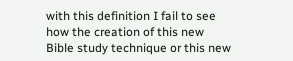with this definition I fail to see how the creation of this new Bible study technique or this new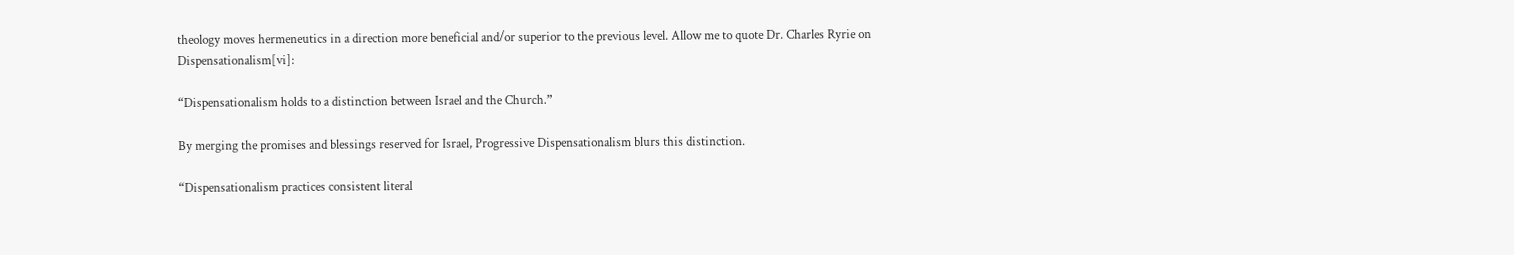theology moves hermeneutics in a direction more beneficial and/or superior to the previous level. Allow me to quote Dr. Charles Ryrie on Dispensationalism[vi]:

“Dispensationalism holds to a distinction between Israel and the Church.”

By merging the promises and blessings reserved for Israel, Progressive Dispensationalism blurs this distinction.

“Dispensationalism practices consistent literal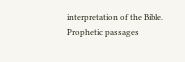interpretation of the Bible. Prophetic passages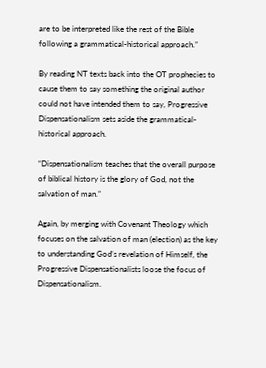are to be interpreted like the rest of the Bible following a grammatical-historical approach.”

By reading NT texts back into the OT prophecies to cause them to say something the original author could not have intended them to say, Progressive Dispensationalism sets aside the grammatical-historical approach.

“Dispensationalism teaches that the overall purpose of biblical history is the glory of God, not the salvation of man.”

Again, by merging with Covenant Theology which focuses on the salvation of man (election) as the key to understanding God’s revelation of Himself, the Progressive Dispensationalists loose the focus of Dispensationalism.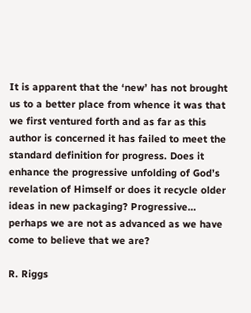It is apparent that the ‘new’ has not brought us to a better place from whence it was that we first ventured forth and as far as this author is concerned it has failed to meet the standard definition for progress. Does it enhance the progressive unfolding of God’s revelation of Himself or does it recycle older ideas in new packaging? Progressive… perhaps we are not as advanced as we have come to believe that we are?

R. Riggs